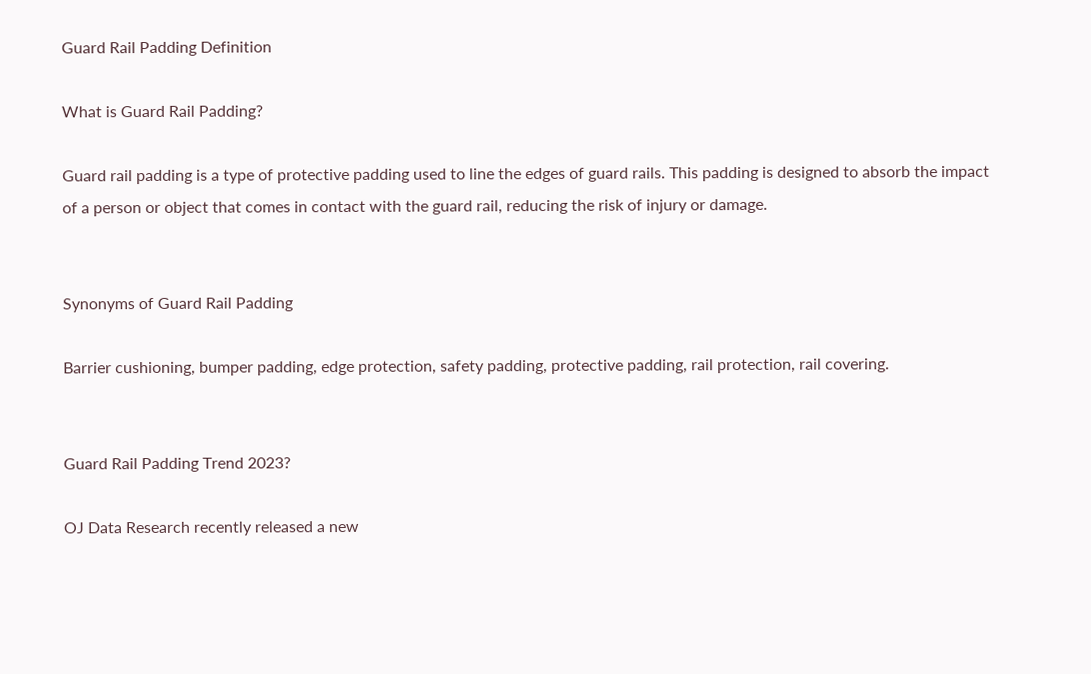Guard Rail Padding Definition

What is Guard Rail Padding?

Guard rail padding is a type of protective padding used to line the edges of guard rails. This padding is designed to absorb the impact of a person or object that comes in contact with the guard rail, reducing the risk of injury or damage.


Synonyms of Guard Rail Padding

Barrier cushioning, bumper padding, edge protection, safety padding, protective padding, rail protection, rail covering.


Guard Rail Padding Trend 2023?

OJ Data Research recently released a new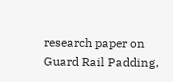research paper on Guard Rail Padding,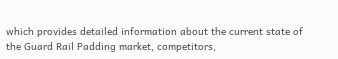which provides detailed information about the current state of the Guard Rail Padding market, competitors,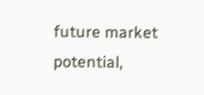future market potential,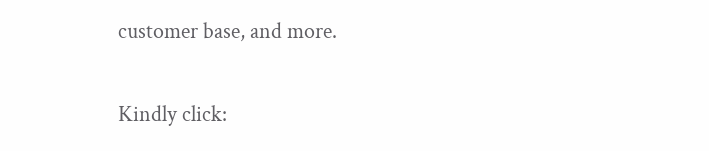customer base, and more.

Kindly click: